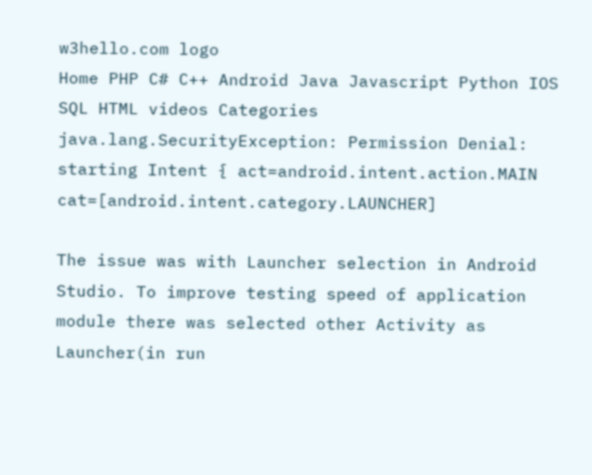w3hello.com logo
Home PHP C# C++ Android Java Javascript Python IOS SQL HTML videos Categories
java.lang.SecurityException: Permission Denial: starting Intent { act=android.intent.action.MAIN cat=[android.intent.category.LAUNCHER]

The issue was with Launcher selection in Android Studio. To improve testing speed of application module there was selected other Activity as Launcher(in run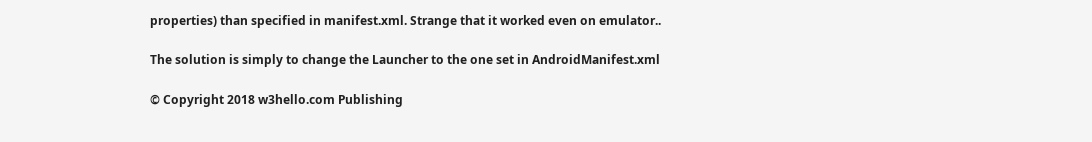properties) than specified in manifest.xml. Strange that it worked even on emulator..

The solution is simply to change the Launcher to the one set in AndroidManifest.xml

© Copyright 2018 w3hello.com Publishing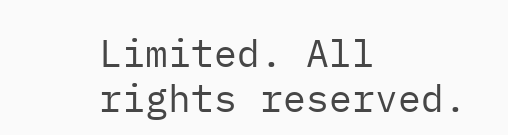Limited. All rights reserved.